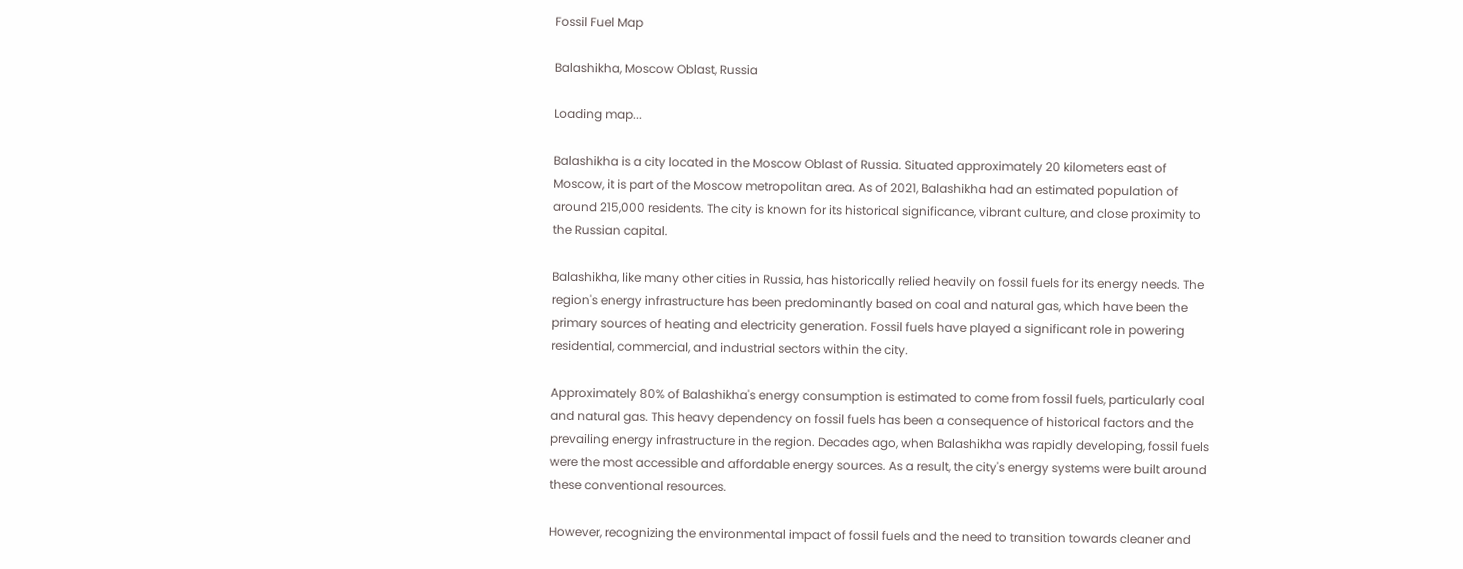Fossil Fuel Map

Balashikha, Moscow Oblast, Russia

Loading map...

Balashikha is a city located in the Moscow Oblast of Russia. Situated approximately 20 kilometers east of Moscow, it is part of the Moscow metropolitan area. As of 2021, Balashikha had an estimated population of around 215,000 residents. The city is known for its historical significance, vibrant culture, and close proximity to the Russian capital.

Balashikha, like many other cities in Russia, has historically relied heavily on fossil fuels for its energy needs. The region's energy infrastructure has been predominantly based on coal and natural gas, which have been the primary sources of heating and electricity generation. Fossil fuels have played a significant role in powering residential, commercial, and industrial sectors within the city.

Approximately 80% of Balashikha's energy consumption is estimated to come from fossil fuels, particularly coal and natural gas. This heavy dependency on fossil fuels has been a consequence of historical factors and the prevailing energy infrastructure in the region. Decades ago, when Balashikha was rapidly developing, fossil fuels were the most accessible and affordable energy sources. As a result, the city's energy systems were built around these conventional resources.

However, recognizing the environmental impact of fossil fuels and the need to transition towards cleaner and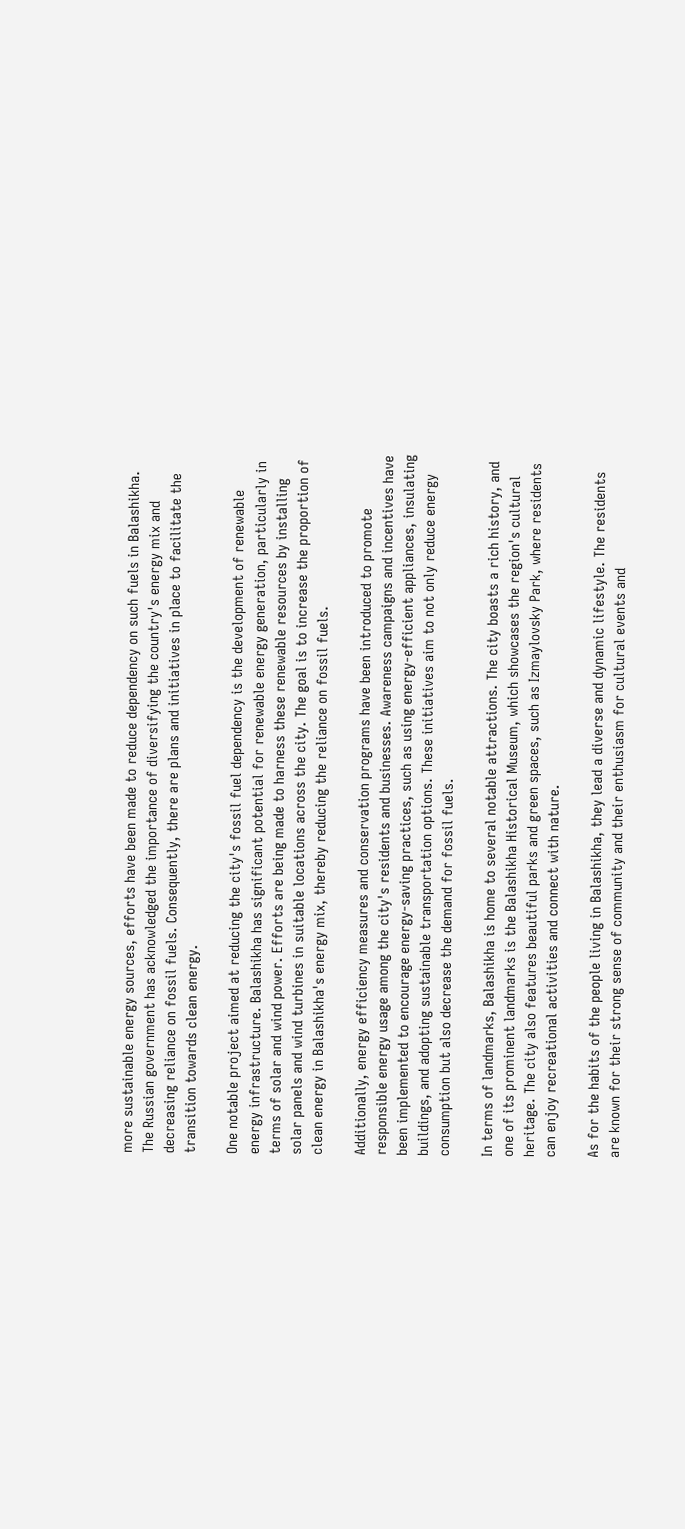more sustainable energy sources, efforts have been made to reduce dependency on such fuels in Balashikha. The Russian government has acknowledged the importance of diversifying the country's energy mix and decreasing reliance on fossil fuels. Consequently, there are plans and initiatives in place to facilitate the transition towards clean energy.

One notable project aimed at reducing the city's fossil fuel dependency is the development of renewable energy infrastructure. Balashikha has significant potential for renewable energy generation, particularly in terms of solar and wind power. Efforts are being made to harness these renewable resources by installing solar panels and wind turbines in suitable locations across the city. The goal is to increase the proportion of clean energy in Balashikha's energy mix, thereby reducing the reliance on fossil fuels.

Additionally, energy efficiency measures and conservation programs have been introduced to promote responsible energy usage among the city's residents and businesses. Awareness campaigns and incentives have been implemented to encourage energy-saving practices, such as using energy-efficient appliances, insulating buildings, and adopting sustainable transportation options. These initiatives aim to not only reduce energy consumption but also decrease the demand for fossil fuels.

In terms of landmarks, Balashikha is home to several notable attractions. The city boasts a rich history, and one of its prominent landmarks is the Balashikha Historical Museum, which showcases the region's cultural heritage. The city also features beautiful parks and green spaces, such as Izmaylovsky Park, where residents can enjoy recreational activities and connect with nature.

As for the habits of the people living in Balashikha, they lead a diverse and dynamic lifestyle. The residents are known for their strong sense of community and their enthusiasm for cultural events and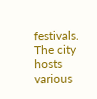festivals. The city hosts various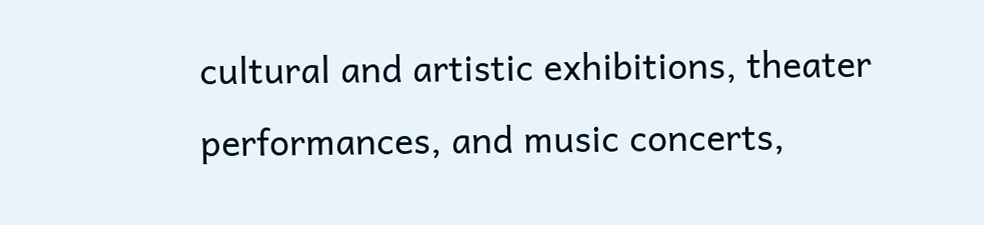cultural and artistic exhibitions, theater performances, and music concerts,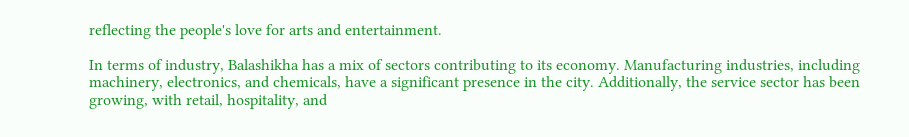reflecting the people's love for arts and entertainment.

In terms of industry, Balashikha has a mix of sectors contributing to its economy. Manufacturing industries, including machinery, electronics, and chemicals, have a significant presence in the city. Additionally, the service sector has been growing, with retail, hospitality, and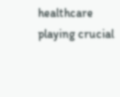healthcare playing crucial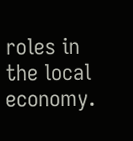roles in the local economy.